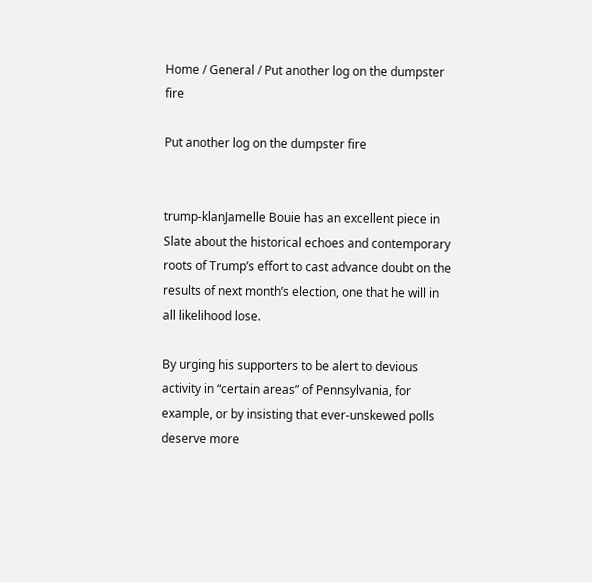Home / General / Put another log on the dumpster fire

Put another log on the dumpster fire


trump-klanJamelle Bouie has an excellent piece in Slate about the historical echoes and contemporary roots of Trump’s effort to cast advance doubt on the results of next month’s election, one that he will in all likelihood lose.

By urging his supporters to be alert to devious activity in “certain areas” of Pennsylvania, for example, or by insisting that ever-unskewed polls deserve more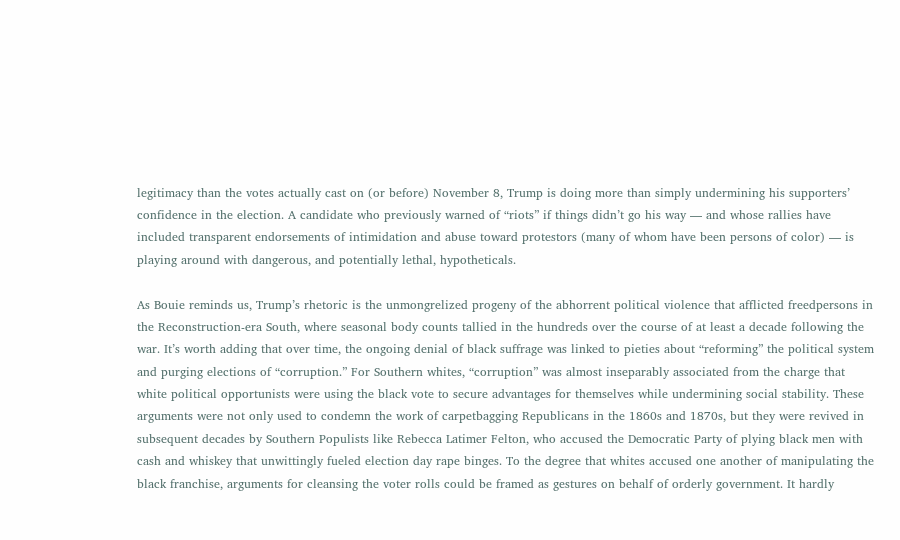legitimacy than the votes actually cast on (or before) November 8, Trump is doing more than simply undermining his supporters’ confidence in the election. A candidate who previously warned of “riots” if things didn’t go his way — and whose rallies have included transparent endorsements of intimidation and abuse toward protestors (many of whom have been persons of color) — is playing around with dangerous, and potentially lethal, hypotheticals.

As Bouie reminds us, Trump’s rhetoric is the unmongrelized progeny of the abhorrent political violence that afflicted freedpersons in the Reconstruction-era South, where seasonal body counts tallied in the hundreds over the course of at least a decade following the war. It’s worth adding that over time, the ongoing denial of black suffrage was linked to pieties about “reforming” the political system and purging elections of “corruption.” For Southern whites, “corruption” was almost inseparably associated from the charge that white political opportunists were using the black vote to secure advantages for themselves while undermining social stability. These arguments were not only used to condemn the work of carpetbagging Republicans in the 1860s and 1870s, but they were revived in subsequent decades by Southern Populists like Rebecca Latimer Felton, who accused the Democratic Party of plying black men with cash and whiskey that unwittingly fueled election day rape binges. To the degree that whites accused one another of manipulating the black franchise, arguments for cleansing the voter rolls could be framed as gestures on behalf of orderly government. It hardly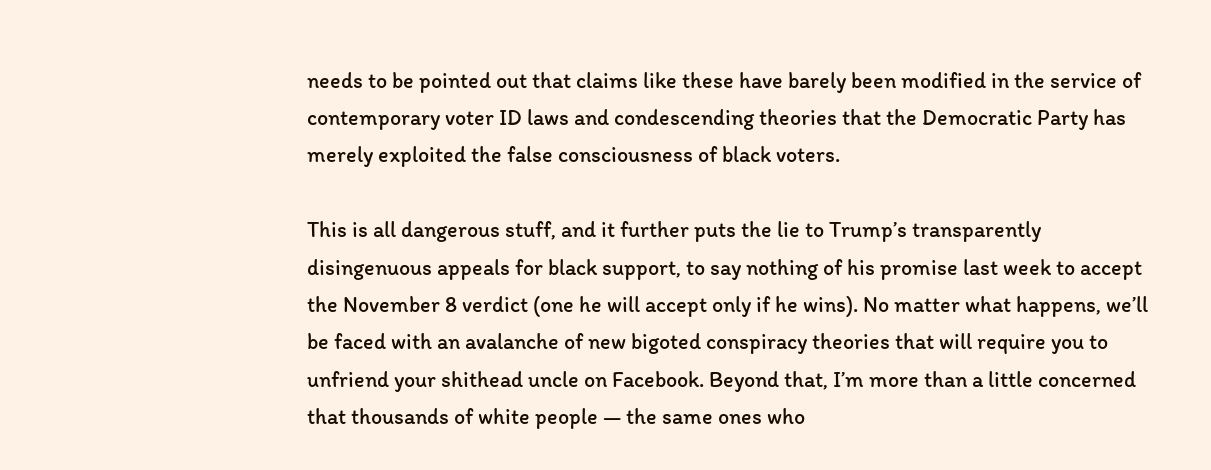needs to be pointed out that claims like these have barely been modified in the service of contemporary voter ID laws and condescending theories that the Democratic Party has merely exploited the false consciousness of black voters.

This is all dangerous stuff, and it further puts the lie to Trump’s transparently disingenuous appeals for black support, to say nothing of his promise last week to accept the November 8 verdict (one he will accept only if he wins). No matter what happens, we’ll be faced with an avalanche of new bigoted conspiracy theories that will require you to unfriend your shithead uncle on Facebook. Beyond that, I’m more than a little concerned that thousands of white people — the same ones who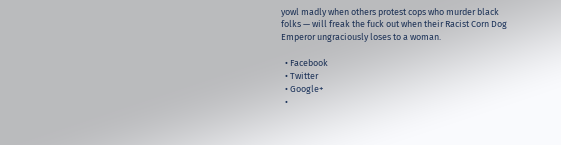yowl madly when others protest cops who murder black folks — will freak the fuck out when their Racist Corn Dog Emperor ungraciously loses to a woman.

  • Facebook
  • Twitter
  • Google+
  •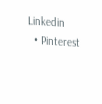Linkedin
  • Pinterest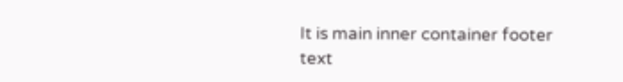It is main inner container footer text